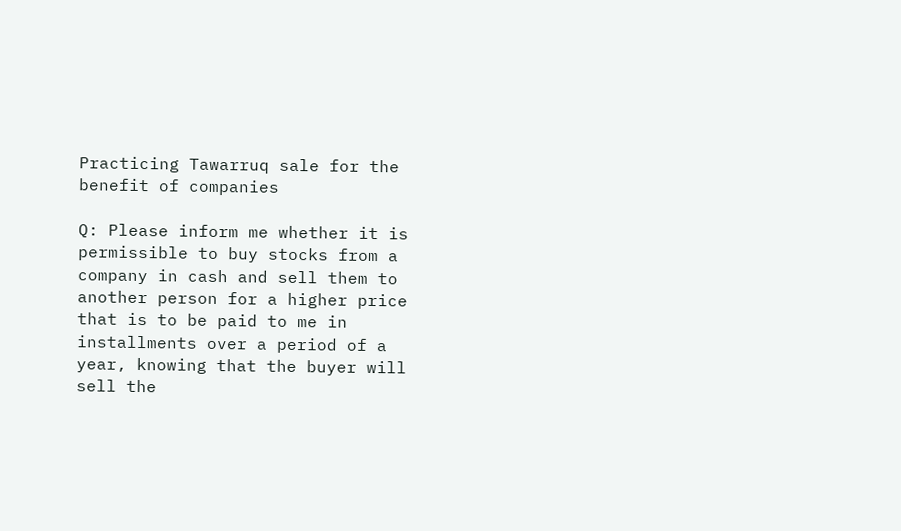Practicing Tawarruq sale for the benefit of companies

Q: Please inform me whether it is permissible to buy stocks from a company in cash and sell them to another person for a higher price that is to be paid to me in installments over a period of a year, knowing that the buyer will sell the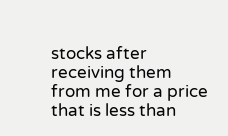stocks after receiving them from me for a price that is less than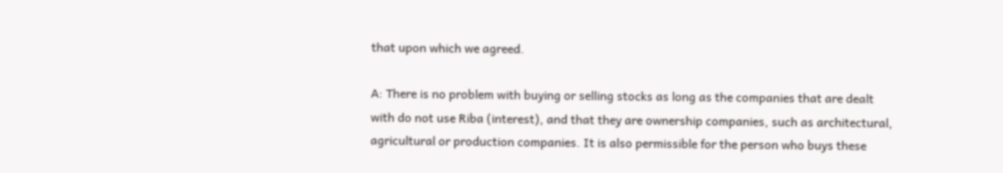that upon which we agreed.

A: There is no problem with buying or selling stocks as long as the companies that are dealt with do not use Riba (interest), and that they are ownership companies, such as architectural, agricultural or production companies. It is also permissible for the person who buys these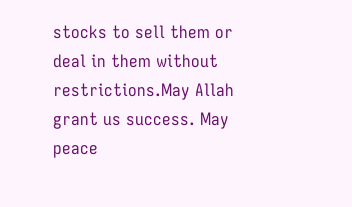stocks to sell them or deal in them without restrictions.May Allah grant us success. May peace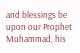and blessings be upon our Prophet Muhammad, his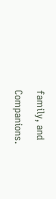family, and Companions.